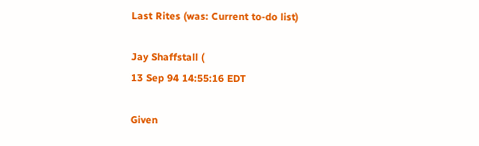Last Rites (was: Current to-do list)

Jay Shaffstall (
13 Sep 94 14:55:16 EDT

Given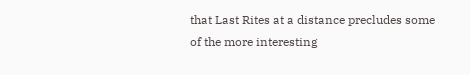that Last Rites at a distance precludes some of the more interesting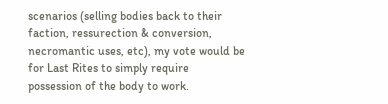scenarios (selling bodies back to their faction, ressurection & conversion,
necromantic uses, etc), my vote would be for Last Rites to simply require
possession of the body to work.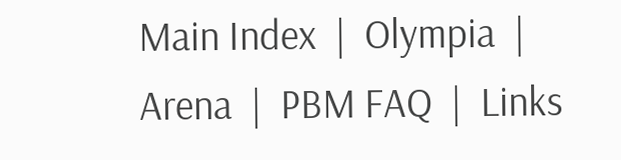Main Index  |  Olympia  |  Arena  |  PBM FAQ  |  Links